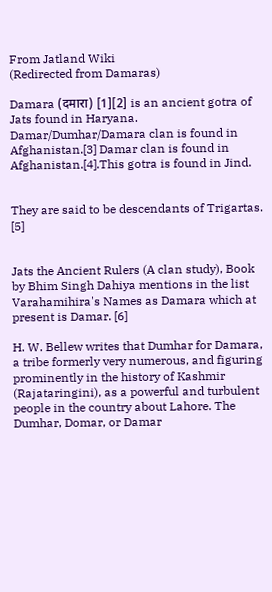From Jatland Wiki
(Redirected from Damaras)

Damara (दमारा) [1][2] is an ancient gotra of Jats found in Haryana. Damar/Dumhar/Damara clan is found in Afghanistan.[3] Damar clan is found in Afghanistan.[4].This gotra is found in Jind.


They are said to be descendants of Trigartas. [5]


Jats the Ancient Rulers (A clan study), Book by Bhim Singh Dahiya mentions in the list Varahamihira's Names as Damara which at present is Damar. [6]

H. W. Bellew writes that Dumhar for Damara, a tribe formerly very numerous, and figuring prominently in the history of Kashmir (Rajataringini), as a powerful and turbulent people in the country about Lahore. The Dumhar, Domar, or Damar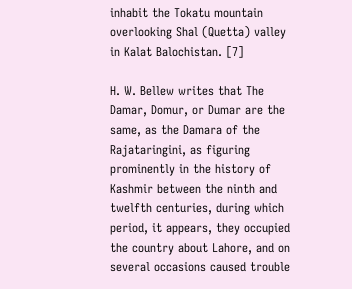inhabit the Tokatu mountain overlooking Shal (Quetta) valley in Kalat Balochistan. [7]

H. W. Bellew writes that The Damar, Domur, or Dumar are the same, as the Damara of the Rajataringini, as figuring prominently in the history of Kashmir between the ninth and twelfth centuries, during which period, it appears, they occupied the country about Lahore, and on several occasions caused trouble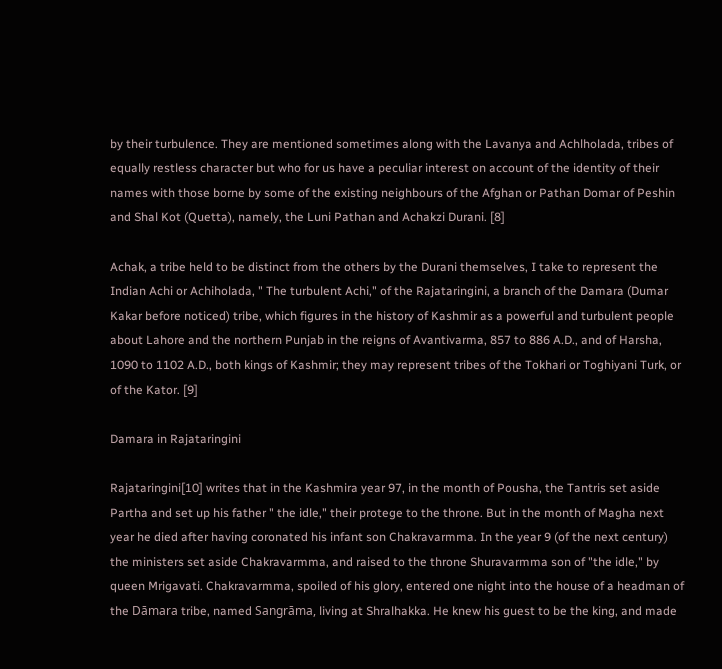by their turbulence. They are mentioned sometimes along with the Lavanya and Achlholada, tribes of equally restless character but who for us have a peculiar interest on account of the identity of their names with those borne by some of the existing neighbours of the Afghan or Pathan Domar of Peshin and Shal Kot (Quetta), namely, the Luni Pathan and Achakzi Durani. [8]

Achak, a tribe held to be distinct from the others by the Durani themselves, I take to represent the Indian Achi or Achiholada, " The turbulent Achi," of the Rajataringini, a branch of the Damara (Dumar Kakar before noticed) tribe, which figures in the history of Kashmir as a powerful and turbulent people about Lahore and the northern Punjab in the reigns of Avantivarma, 857 to 886 A.D., and of Harsha, 1090 to 1102 A.D., both kings of Kashmir; they may represent tribes of the Tokhari or Toghiyani Turk, or of the Kator. [9]

Damara in Rajataringini

Rajataringini[10] writes that in the Kashmira year 97, in the month of Pousha, the Tantris set aside Partha and set up his father " the idle," their protege to the throne. But in the month of Magha next year he died after having coronated his infant son Chakravarmma. In the year 9 (of the next century) the ministers set aside Chakravarmma, and raised to the throne Shuravarmma son of "the idle," by queen Mrigavati. Chakravarmma, spoiled of his glory, entered one night into the house of a headman of the Dāmara tribe, named Sangrāma, living at Shralhakka. He knew his guest to be the king, and made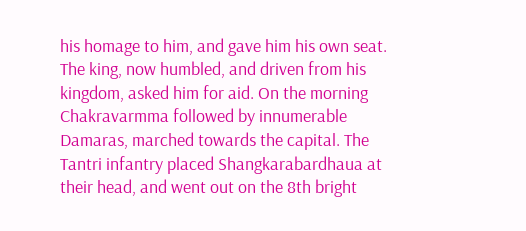his homage to him, and gave him his own seat. The king, now humbled, and driven from his kingdom, asked him for aid. On the morning Chakravarmma followed by innumerable Damaras, marched towards the capital. The Tantri infantry placed Shangkarabardhaua at their head, and went out on the 8th bright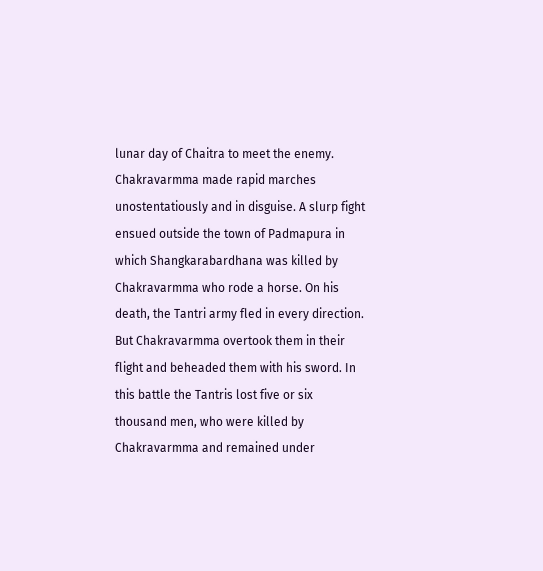lunar day of Chaitra to meet the enemy. Chakravarmma made rapid marches unostentatiously and in disguise. A slurp fight ensued outside the town of Padmapura in which Shangkarabardhana was killed by Chakravarmma who rode a horse. On his death, the Tantri army fled in every direction. But Chakravarmma overtook them in their flight and beheaded them with his sword. In this battle the Tantris lost five or six thousand men, who were killed by Chakravarmma and remained under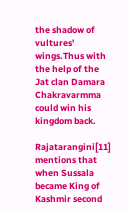the shadow of vultures' wings.Thus with the help of the Jat clan Damara Chakravarmma could win his kingdom back.

Rajatarangini[11] mentions that when Sussala became King of Kashmir second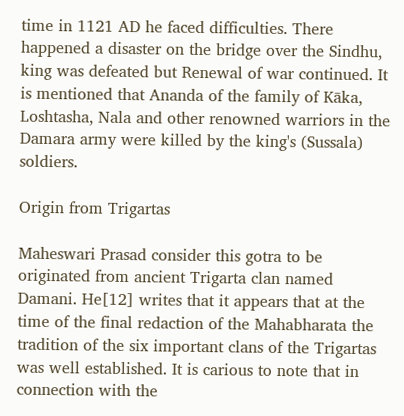time in 1121 AD he faced difficulties. There happened a disaster on the bridge over the Sindhu, king was defeated but Renewal of war continued. It is mentioned that Ananda of the family of Kāka, Loshtasha, Nala and other renowned warriors in the Damara army were killed by the king's (Sussala) soldiers.

Origin from Trigartas

Maheswari Prasad consider this gotra to be originated from ancient Trigarta clan named Damani. He[12] writes that it appears that at the time of the final redaction of the Mahabharata the tradition of the six important clans of the Trigartas was well established. It is carious to note that in connection with the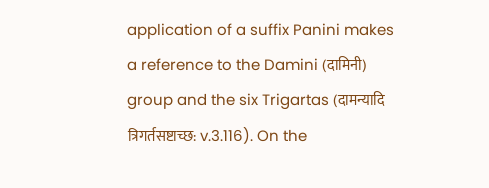application of a suffix Panini makes a reference to the Damini (दामिनी) group and the six Trigartas (दामन्यादि त्रिगर्तसष्टाच्छ: v.3.116). On the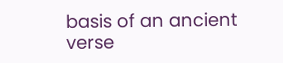basis of an ancient verse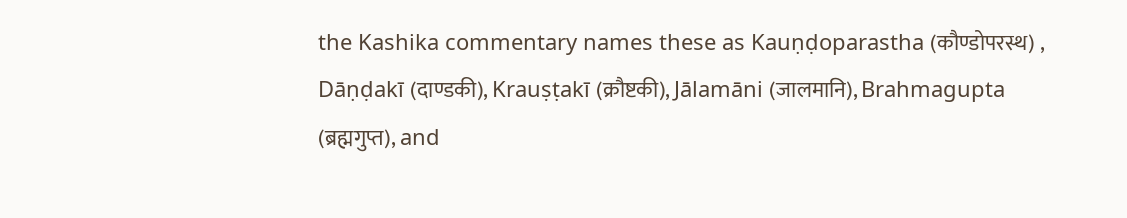the Kashika commentary names these as Kauṇḍoparastha (कौण्डोपरस्थ) , Dāṇḍakī (दाण्डकी), Krauṣṭakī (क्रौष्टकी), Jālamāni (जालमानि), Brahmagupta (ब्रह्मगुप्त), and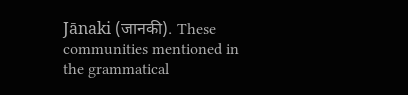Jānaki (जानकी). These communities mentioned in the grammatical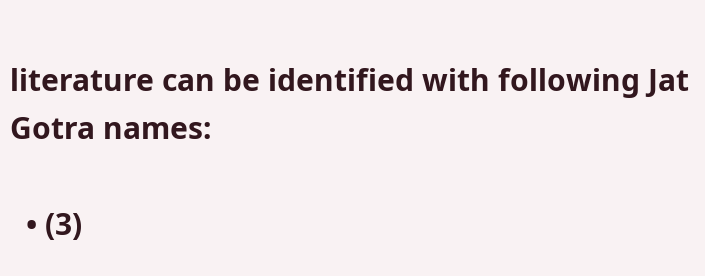literature can be identified with following Jat Gotra names:

  • (3)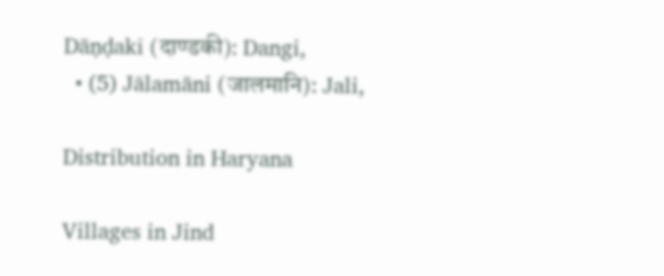Dāṇḍakī (दाण्डकी): Dangi,
  • (5) Jālamāni (जालमानि): Jali,

Distribution in Haryana

Villages in Jind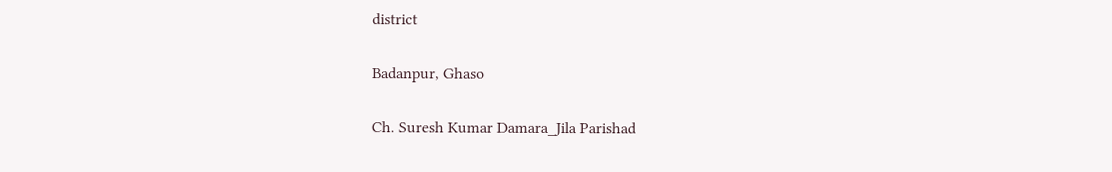district

Badanpur, Ghaso

Ch. Suresh Kumar Damara_Jila Parishad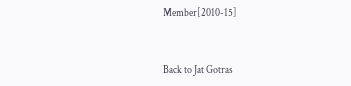Member[2010-15]


Back to Jat Gotras